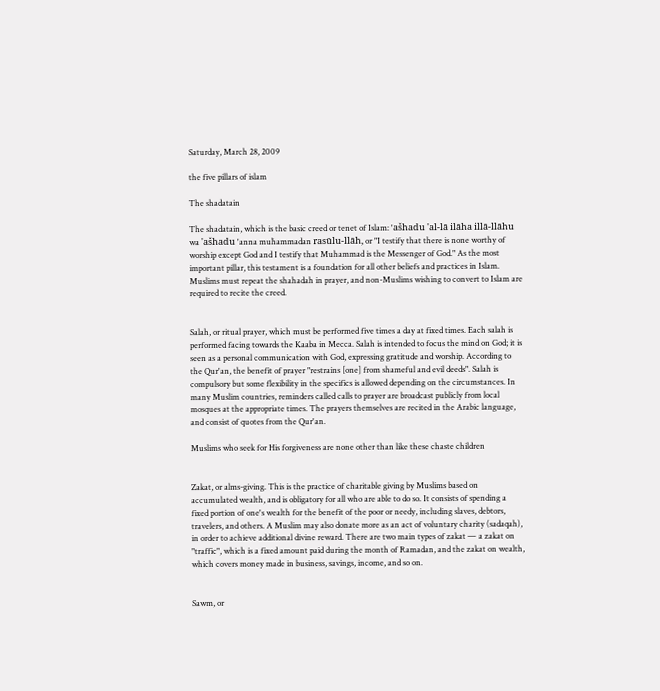Saturday, March 28, 2009

the five pillars of islam

The shadatain

The shadatain, which is the basic creed or tenet of Islam: 'ašhadu 'al-lā ilāha illā-llāhu wa 'ašhadu 'anna muħammadan rasūlu-llāh, or "I testify that there is none worthy of worship except God and I testify that Muhammad is the Messenger of God." As the most important pillar, this testament is a foundation for all other beliefs and practices in Islam. Muslims must repeat the shahadah in prayer, and non-Muslims wishing to convert to Islam are required to recite the creed.


Salah, or ritual prayer, which must be performed five times a day at fixed times. Each salah is performed facing towards the Kaaba in Mecca. Salah is intended to focus the mind on God; it is seen as a personal communication with God, expressing gratitude and worship. According to the Qur'an, the benefit of prayer "restrains [one] from shameful and evil deeds". Salah is compulsory but some flexibility in the specifics is allowed depending on the circumstances. In many Muslim countries, reminders called calls to prayer are broadcast publicly from local mosques at the appropriate times. The prayers themselves are recited in the Arabic language, and consist of quotes from the Qur'an.

Muslims who seek for His forgiveness are none other than like these chaste children


Zakat, or alms-giving. This is the practice of charitable giving by Muslims based on accumulated wealth, and is obligatory for all who are able to do so. It consists of spending a fixed portion of one's wealth for the benefit of the poor or needy, including slaves, debtors, travelers, and others. A Muslim may also donate more as an act of voluntary charity (sadaqah), in order to achieve additional divine reward. There are two main types of zakat — a zakat on "traffic", which is a fixed amount paid during the month of Ramadan, and the zakat on wealth, which covers money made in business, savings, income, and so on.


Sawm, or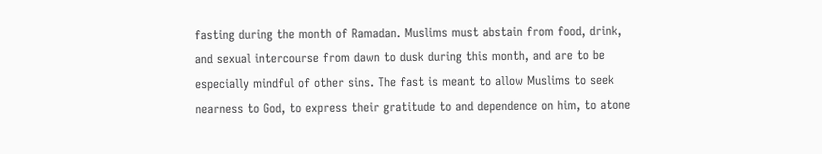fasting during the month of Ramadan. Muslims must abstain from food, drink, and sexual intercourse from dawn to dusk during this month, and are to be especially mindful of other sins. The fast is meant to allow Muslims to seek nearness to God, to express their gratitude to and dependence on him, to atone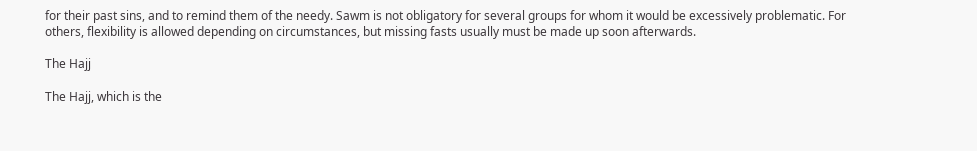for their past sins, and to remind them of the needy. Sawm is not obligatory for several groups for whom it would be excessively problematic. For others, flexibility is allowed depending on circumstances, but missing fasts usually must be made up soon afterwards.

The Hajj

The Hajj, which is the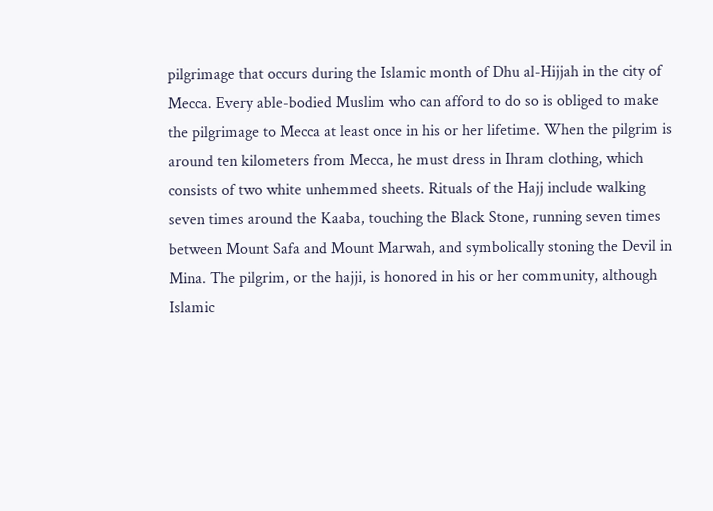pilgrimage that occurs during the Islamic month of Dhu al-Hijjah in the city of Mecca. Every able-bodied Muslim who can afford to do so is obliged to make the pilgrimage to Mecca at least once in his or her lifetime. When the pilgrim is around ten kilometers from Mecca, he must dress in Ihram clothing, which consists of two white unhemmed sheets. Rituals of the Hajj include walking seven times around the Kaaba, touching the Black Stone, running seven times between Mount Safa and Mount Marwah, and symbolically stoning the Devil in Mina. The pilgrim, or the hajji, is honored in his or her community, although Islamic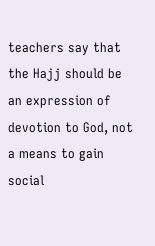teachers say that the Hajj should be an expression of devotion to God, not a means to gain social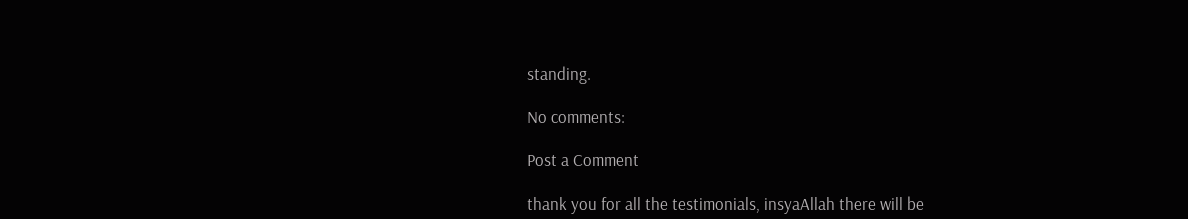standing.

No comments:

Post a Comment

thank you for all the testimonials, insyaAllah there will be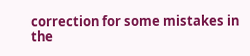correction for some mistakes in the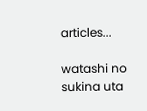articles...

watashi no sukina uta